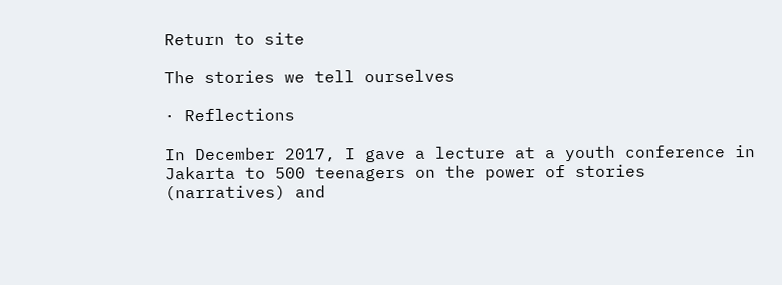Return to site

The stories we tell ourselves

· Reflections

In December 2017, I gave a lecture at a youth conference in Jakarta to 500 teenagers on the power of stories (narratives) and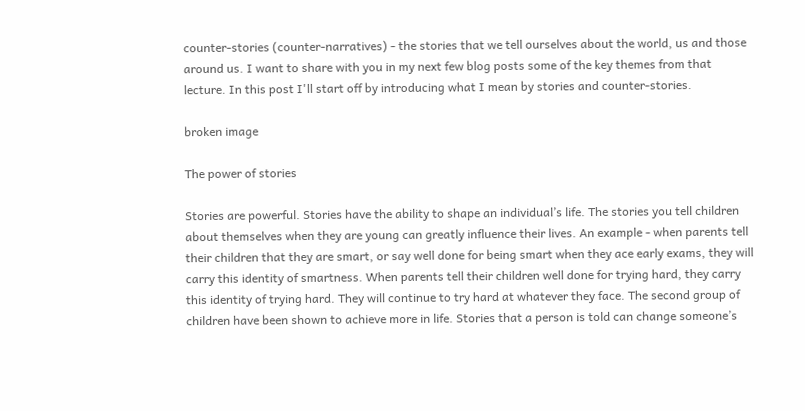counter-stories (counter-narratives) - the stories that we tell ourselves about the world, us and those around us. I want to share with you in my next few blog posts some of the key themes from that lecture. In this post I'll start off by introducing what I mean by stories and counter-stories.

broken image

The power of stories

Stories are powerful. Stories have the ability to shape an individual’s life. The stories you tell children about themselves when they are young can greatly influence their lives. An example - when parents tell their children that they are smart, or say well done for being smart when they ace early exams, they will carry this identity of smartness. When parents tell their children well done for trying hard, they carry this identity of trying hard. They will continue to try hard at whatever they face. The second group of children have been shown to achieve more in life. Stories that a person is told can change someone’s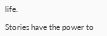life.

Stories have the power to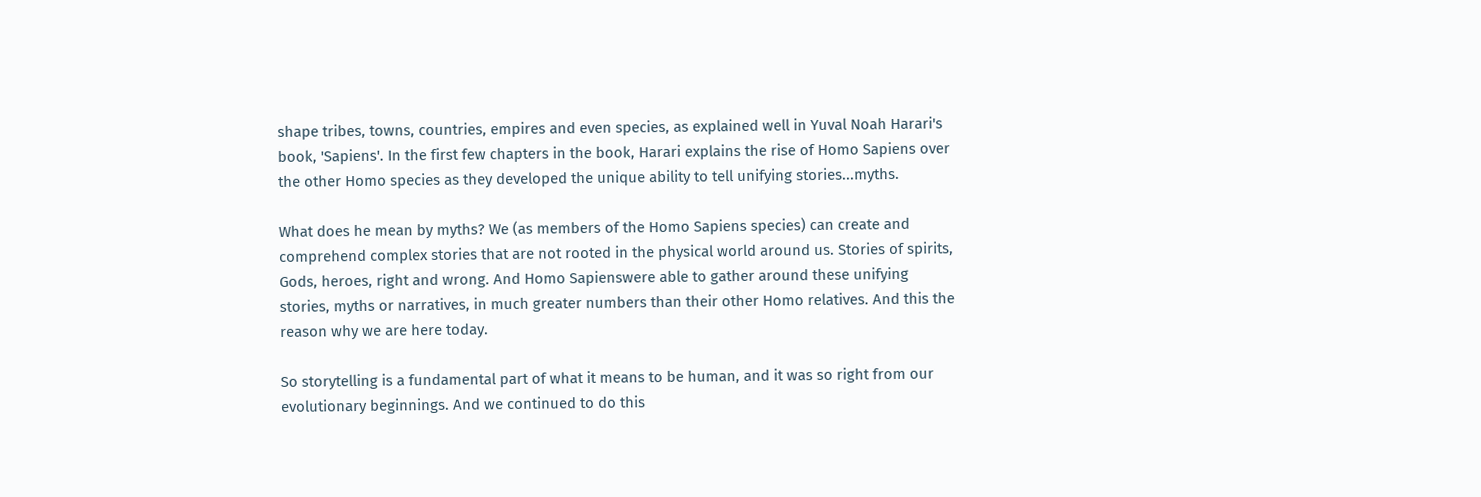shape tribes, towns, countries, empires and even species, as explained well in Yuval Noah Harari's book, 'Sapiens'. In the first few chapters in the book, Harari explains the rise of Homo Sapiens over the other Homo species as they developed the unique ability to tell unifying stories...myths.

What does he mean by myths? We (as members of the Homo Sapiens species) can create and comprehend complex stories that are not rooted in the physical world around us. Stories of spirits, Gods, heroes, right and wrong. And Homo Sapienswere able to gather around these unifying stories, myths or narratives, in much greater numbers than their other Homo relatives. And this the reason why we are here today.

So storytelling is a fundamental part of what it means to be human, and it was so right from our evolutionary beginnings. And we continued to do this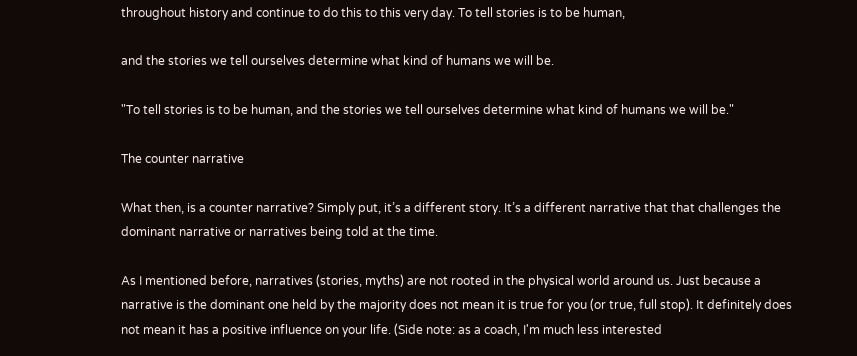throughout history and continue to do this to this very day. To tell stories is to be human,

and the stories we tell ourselves determine what kind of humans we will be.

"To tell stories is to be human, and the stories we tell ourselves determine what kind of humans we will be."

The counter narrative

What then, is a counter narrative? Simply put, it’s a different story. It’s a different narrative that that challenges the dominant narrative or narratives being told at the time.

As I mentioned before, narratives (stories, myths) are not rooted in the physical world around us. Just because a narrative is the dominant one held by the majority does not mean it is true for you (or true, full stop). It definitely does not mean it has a positive influence on your life. (Side note: as a coach, I'm much less interested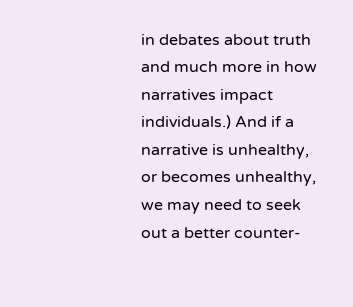in debates about truth and much more in how narratives impact individuals.) And if a narrative is unhealthy, or becomes unhealthy, we may need to seek out a better counter-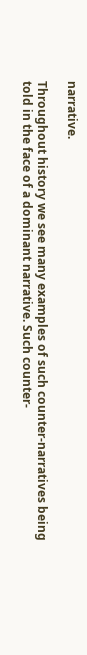narrative.

Throughout history we see many examples of such counter-narratives being told in the face of a dominant narrative. Such counter-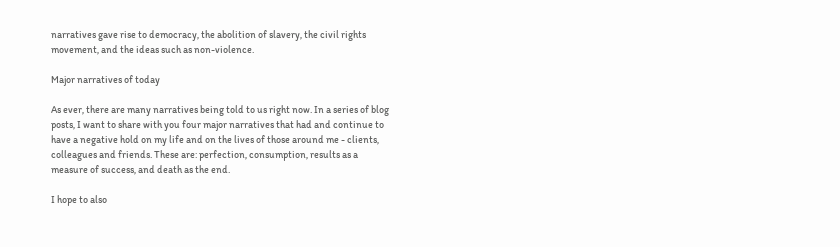narratives gave rise to democracy, the abolition of slavery, the civil rights movement, and the ideas such as non-violence.

Major narratives of today

As ever, there are many narratives being told to us right now. In a series of blog posts, I want to share with you four major narratives that had and continue to have a negative hold on my life and on the lives of those around me - clients, colleagues and friends. These are: perfection, consumption, results as a measure of success, and death as the end.

I hope to also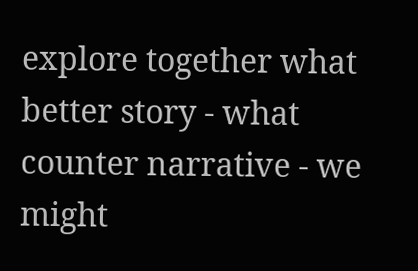explore together what better story - what counter narrative - we might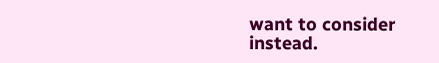want to consider instead.